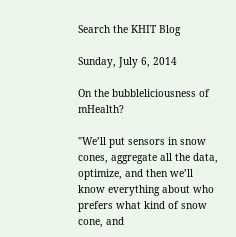Search the KHIT Blog

Sunday, July 6, 2014

On the bubbleliciousness of mHealth?

"We’ll put sensors in snow cones, aggregate all the data, optimize, and then we’ll know everything about who prefers what kind of snow cone, and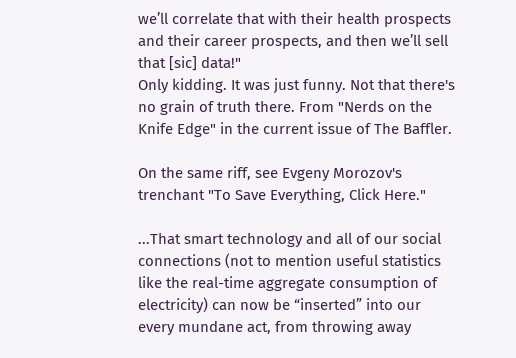we’ll correlate that with their health prospects and their career prospects, and then we’ll sell that [sic] data!"
Only kidding. It was just funny. Not that there's no grain of truth there. From "Nerds on the Knife Edge" in the current issue of The Baffler.

On the same riff, see Evgeny Morozov's trenchant "To Save Everything, Click Here."

...That smart technology and all of our social connections (not to mention useful statistics like the real-time aggregate consumption of electricity) can now be “inserted” into our every mundane act, from throwing away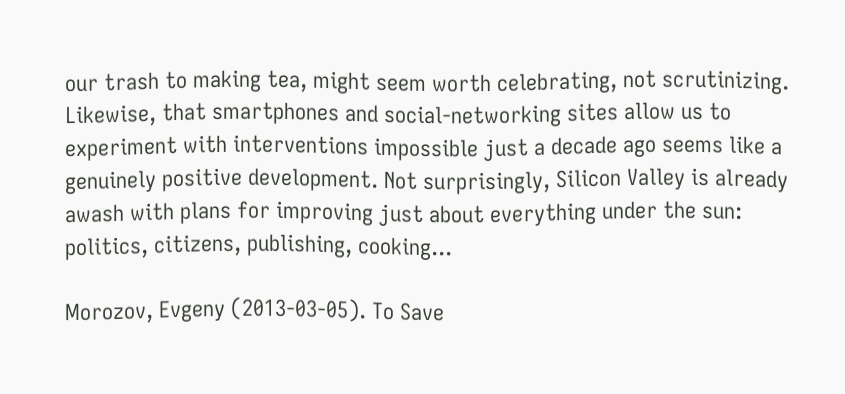our trash to making tea, might seem worth celebrating, not scrutinizing. Likewise, that smartphones and social-networking sites allow us to experiment with interventions impossible just a decade ago seems like a genuinely positive development. Not surprisingly, Silicon Valley is already awash with plans for improving just about everything under the sun: politics, citizens, publishing, cooking...

Morozov, Evgeny (2013-03-05). To Save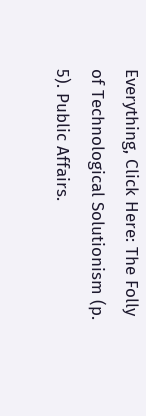Everything, Click Here: The Folly of Technological Solutionism (p. 5). Public Affairs.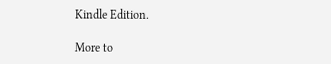Kindle Edition.

More to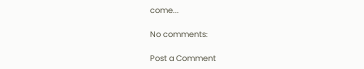come...

No comments:

Post a Comment